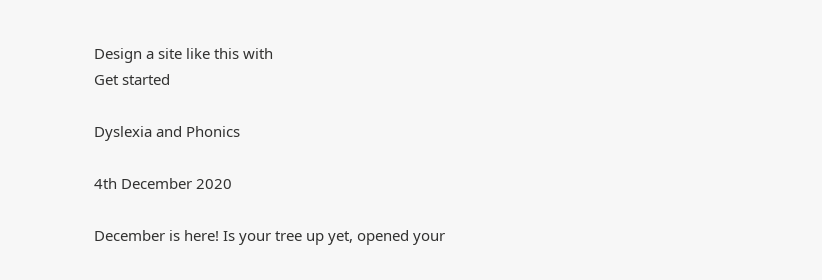Design a site like this with
Get started

Dyslexia and Phonics

4th December 2020

December is here! Is your tree up yet, opened your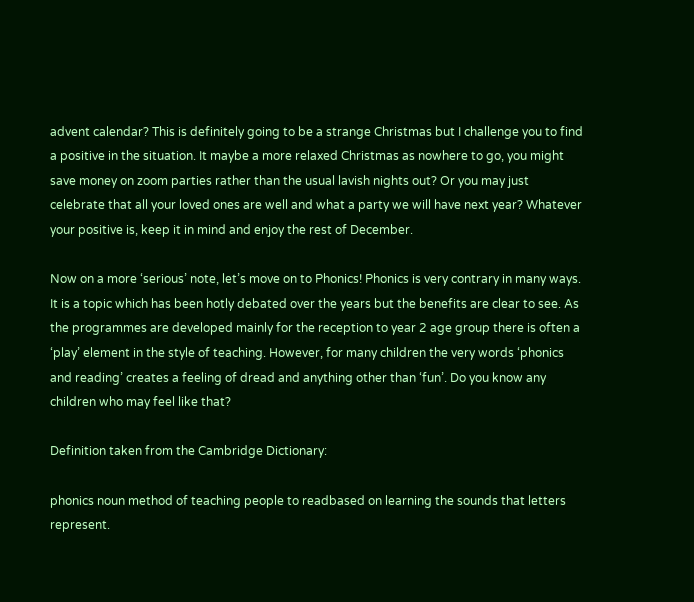advent calendar? This is definitely going to be a strange Christmas but I challenge you to find a positive in the situation. It maybe a more relaxed Christmas as nowhere to go, you might save money on zoom parties rather than the usual lavish nights out? Or you may just celebrate that all your loved ones are well and what a party we will have next year? Whatever your positive is, keep it in mind and enjoy the rest of December.

Now on a more ‘serious’ note, let’s move on to Phonics! Phonics is very contrary in many ways. It is a topic which has been hotly debated over the years but the benefits are clear to see. As the programmes are developed mainly for the reception to year 2 age group there is often a ‘play’ element in the style of teaching. However, for many children the very words ‘phonics and reading’ creates a feeling of dread and anything other than ‘fun’. Do you know any children who may feel like that?

Definition taken from the Cambridge Dictionary:

phonics noun method of teaching people to readbased on learning the sounds that letters represent.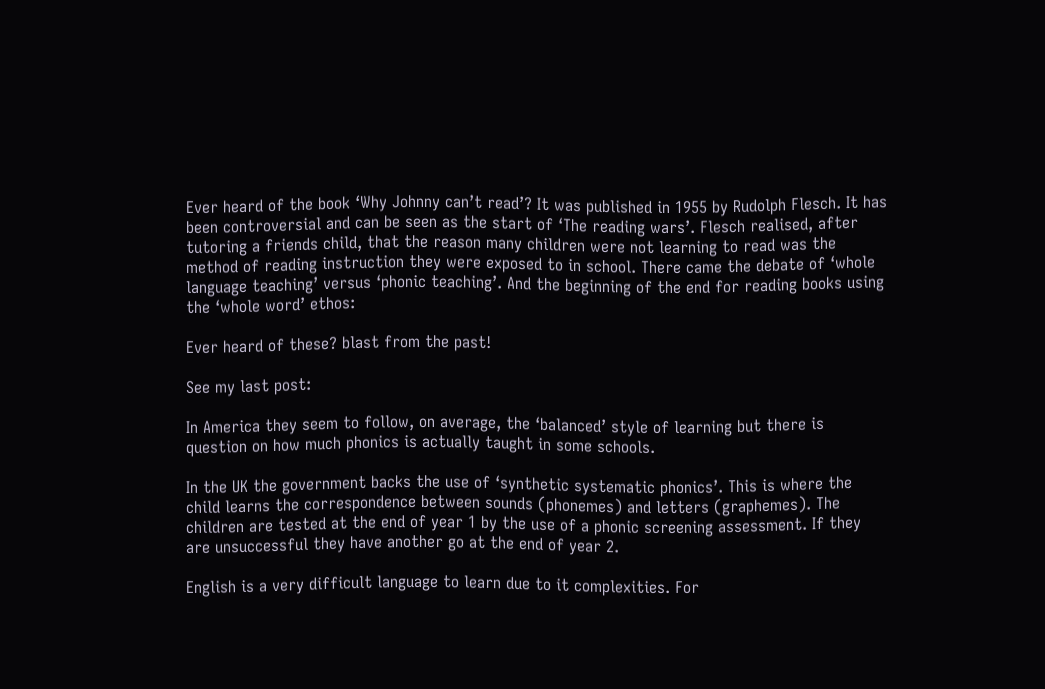Ever heard of the book ‘Why Johnny can’t read’? It was published in 1955 by Rudolph Flesch. It has been controversial and can be seen as the start of ‘The reading wars’. Flesch realised, after tutoring a friends child, that the reason many children were not learning to read was the method of reading instruction they were exposed to in school. There came the debate of ‘whole language teaching’ versus ‘phonic teaching’. And the beginning of the end for reading books using the ‘whole word’ ethos:

Ever heard of these? blast from the past!

See my last post:

In America they seem to follow, on average, the ‘balanced’ style of learning but there is question on how much phonics is actually taught in some schools.

In the UK the government backs the use of ‘synthetic systematic phonics’. This is where the child learns the correspondence between sounds (phonemes) and letters (graphemes). The children are tested at the end of year 1 by the use of a phonic screening assessment. If they are unsuccessful they have another go at the end of year 2.

English is a very difficult language to learn due to it complexities. For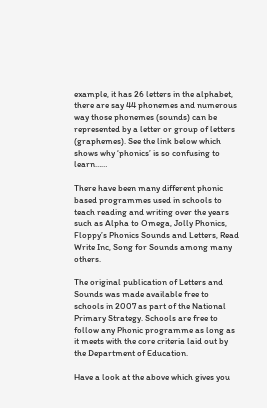example, it has 26 letters in the alphabet, there are say 44 phonemes and numerous way those phonemes (sounds) can be represented by a letter or group of letters (graphemes). See the link below which shows why ‘phonics’ is so confusing to learn……

There have been many different phonic based programmes used in schools to teach reading and writing over the years such as Alpha to Omega, Jolly Phonics, Floppy’s Phonics Sounds and Letters, Read Write Inc, Song for Sounds among many others.

The original publication of Letters and Sounds was made available free to schools in 2007 as part of the National Primary Strategy. Schools are free to follow any Phonic programme as long as it meets with the core criteria laid out by the Department of Education.

Have a look at the above which gives you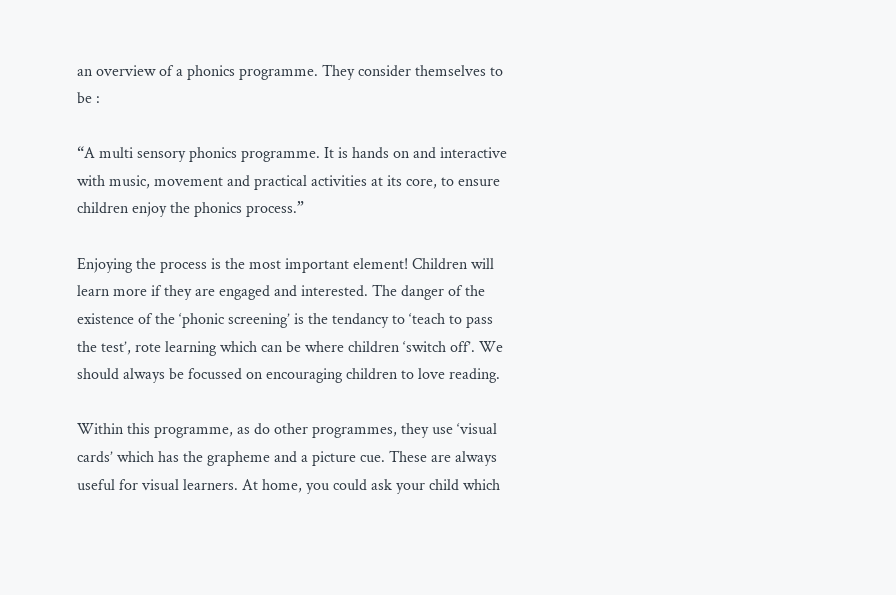an overview of a phonics programme. They consider themselves to be :

“A multi sensory phonics programme. It is hands on and interactive with music, movement and practical activities at its core, to ensure children enjoy the phonics process.”

Enjoying the process is the most important element! Children will learn more if they are engaged and interested. The danger of the existence of the ‘phonic screening’ is the tendancy to ‘teach to pass the test’, rote learning which can be where children ‘switch off’. We should always be focussed on encouraging children to love reading.

Within this programme, as do other programmes, they use ‘visual cards’ which has the grapheme and a picture cue. These are always useful for visual learners. At home, you could ask your child which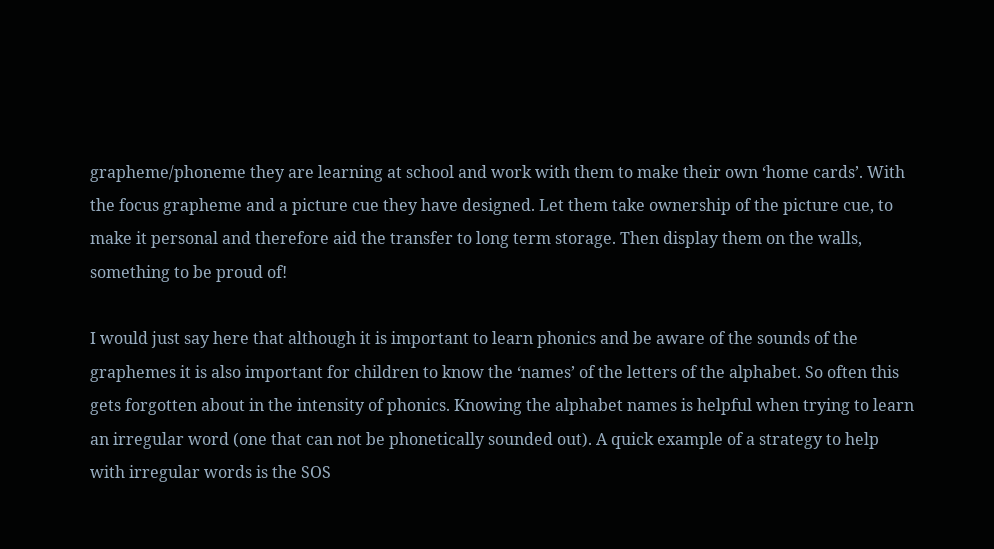grapheme/phoneme they are learning at school and work with them to make their own ‘home cards’. With the focus grapheme and a picture cue they have designed. Let them take ownership of the picture cue, to make it personal and therefore aid the transfer to long term storage. Then display them on the walls, something to be proud of!

I would just say here that although it is important to learn phonics and be aware of the sounds of the graphemes it is also important for children to know the ‘names’ of the letters of the alphabet. So often this gets forgotten about in the intensity of phonics. Knowing the alphabet names is helpful when trying to learn an irregular word (one that can not be phonetically sounded out). A quick example of a strategy to help with irregular words is the SOS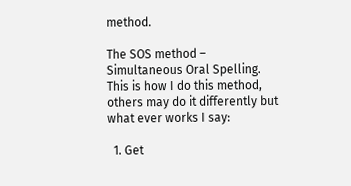method.

The SOS method – Simultaneous Oral Spelling. This is how I do this method, others may do it differently but what ever works I say:

  1. Get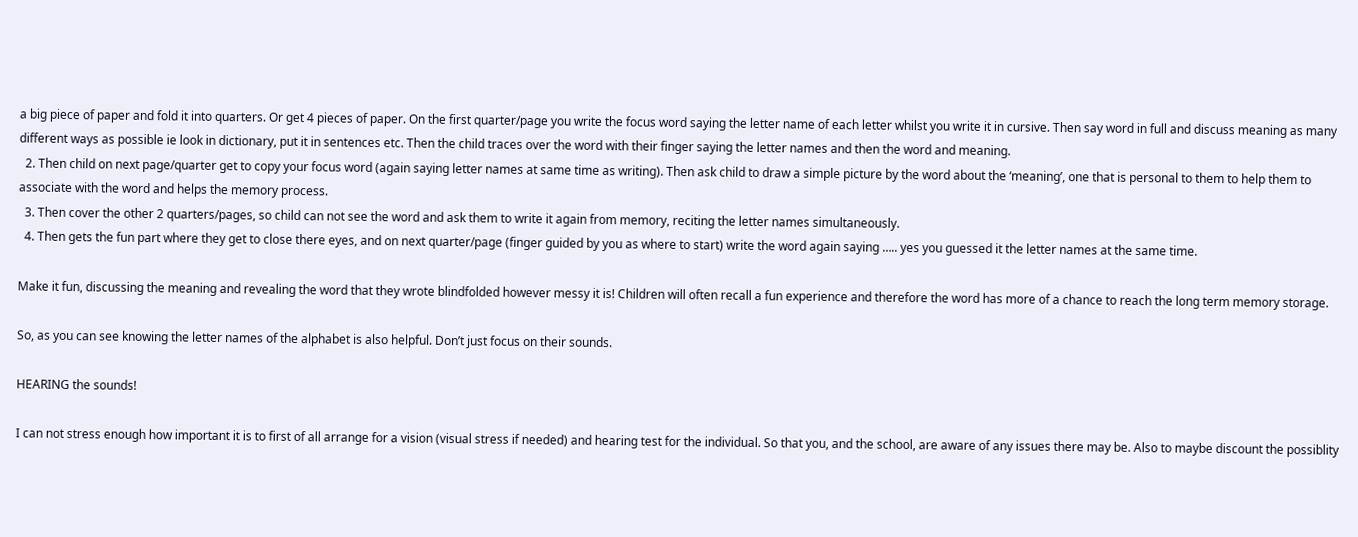a big piece of paper and fold it into quarters. Or get 4 pieces of paper. On the first quarter/page you write the focus word saying the letter name of each letter whilst you write it in cursive. Then say word in full and discuss meaning as many different ways as possible ie look in dictionary, put it in sentences etc. Then the child traces over the word with their finger saying the letter names and then the word and meaning.
  2. Then child on next page/quarter get to copy your focus word (again saying letter names at same time as writing). Then ask child to draw a simple picture by the word about the ‘meaning’, one that is personal to them to help them to associate with the word and helps the memory process.
  3. Then cover the other 2 quarters/pages, so child can not see the word and ask them to write it again from memory, reciting the letter names simultaneously.
  4. Then gets the fun part where they get to close there eyes, and on next quarter/page (finger guided by you as where to start) write the word again saying ….. yes you guessed it the letter names at the same time.

Make it fun, discussing the meaning and revealing the word that they wrote blindfolded however messy it is! Children will often recall a fun experience and therefore the word has more of a chance to reach the long term memory storage.

So, as you can see knowing the letter names of the alphabet is also helpful. Don’t just focus on their sounds.

HEARING the sounds!

I can not stress enough how important it is to first of all arrange for a vision (visual stress if needed) and hearing test for the individual. So that you, and the school, are aware of any issues there may be. Also to maybe discount the possiblity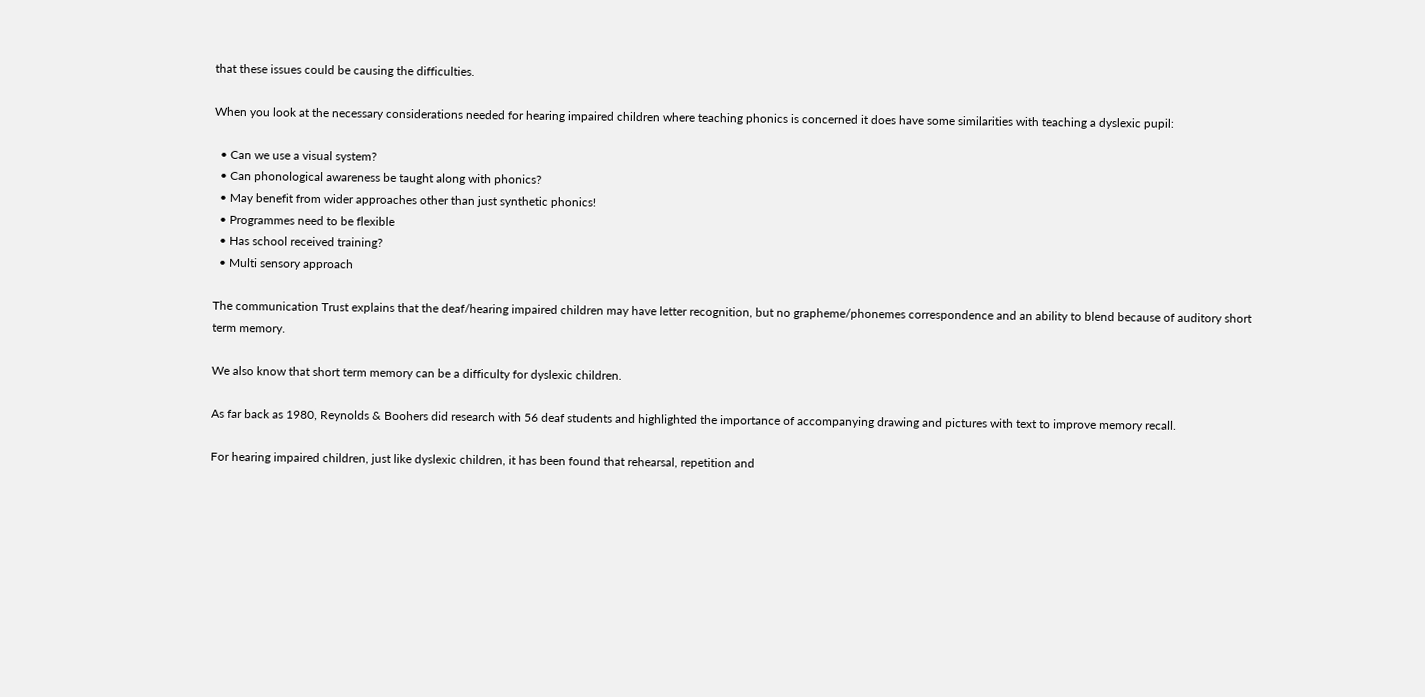that these issues could be causing the difficulties.

When you look at the necessary considerations needed for hearing impaired children where teaching phonics is concerned it does have some similarities with teaching a dyslexic pupil:

  • Can we use a visual system?
  • Can phonological awareness be taught along with phonics?
  • May benefit from wider approaches other than just synthetic phonics!
  • Programmes need to be flexible
  • Has school received training?
  • Multi sensory approach

The communication Trust explains that the deaf/hearing impaired children may have letter recognition, but no grapheme/phonemes correspondence and an ability to blend because of auditory short term memory.

We also know that short term memory can be a difficulty for dyslexic children.

As far back as 1980, Reynolds & Boohers did research with 56 deaf students and highlighted the importance of accompanying drawing and pictures with text to improve memory recall.

For hearing impaired children, just like dyslexic children, it has been found that rehearsal, repetition and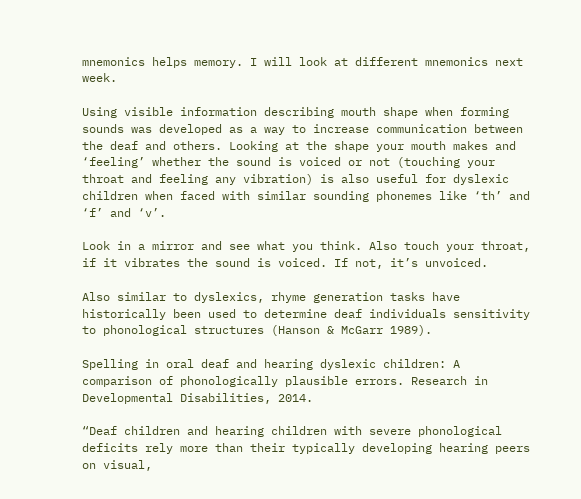mnemonics helps memory. I will look at different mnemonics next week.

Using visible information describing mouth shape when forming sounds was developed as a way to increase communication between the deaf and others. Looking at the shape your mouth makes and ‘feeling’ whether the sound is voiced or not (touching your throat and feeling any vibration) is also useful for dyslexic children when faced with similar sounding phonemes like ‘th’ and ‘f’ and ‘v’.

Look in a mirror and see what you think. Also touch your throat, if it vibrates the sound is voiced. If not, it’s unvoiced.

Also similar to dyslexics, rhyme generation tasks have historically been used to determine deaf individuals sensitivity to phonological structures (Hanson & McGarr 1989).

Spelling in oral deaf and hearing dyslexic children: A comparison of phonologically plausible errors. Research in Developmental Disabilities, 2014.

“Deaf children and hearing children with severe phonological deficits rely more than their typically developing hearing peers on visual,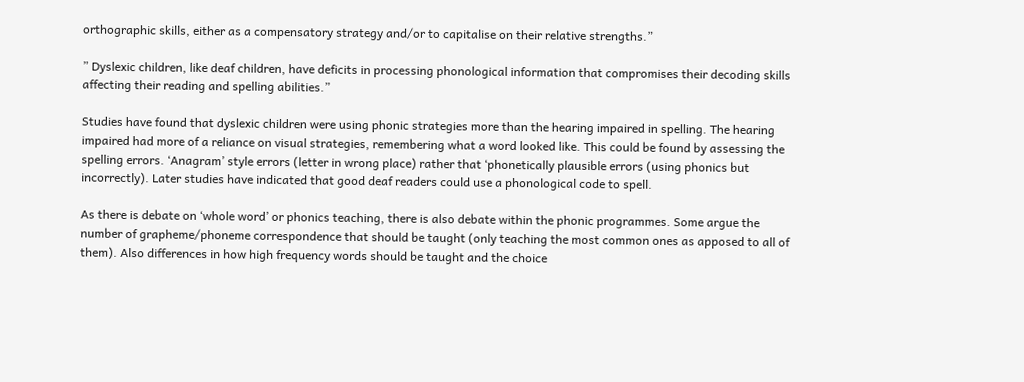orthographic skills, either as a compensatory strategy and/or to capitalise on their relative strengths.”

” Dyslexic children, like deaf children, have deficits in processing phonological information that compromises their decoding skills affecting their reading and spelling abilities.”

Studies have found that dyslexic children were using phonic strategies more than the hearing impaired in spelling. The hearing impaired had more of a reliance on visual strategies, remembering what a word looked like. This could be found by assessing the spelling errors. ‘Anagram’ style errors (letter in wrong place) rather that ‘phonetically plausible errors (using phonics but incorrectly). Later studies have indicated that good deaf readers could use a phonological code to spell.

As there is debate on ‘whole word’ or phonics teaching, there is also debate within the phonic programmes. Some argue the number of grapheme/phoneme correspondence that should be taught (only teaching the most common ones as apposed to all of them). Also differences in how high frequency words should be taught and the choice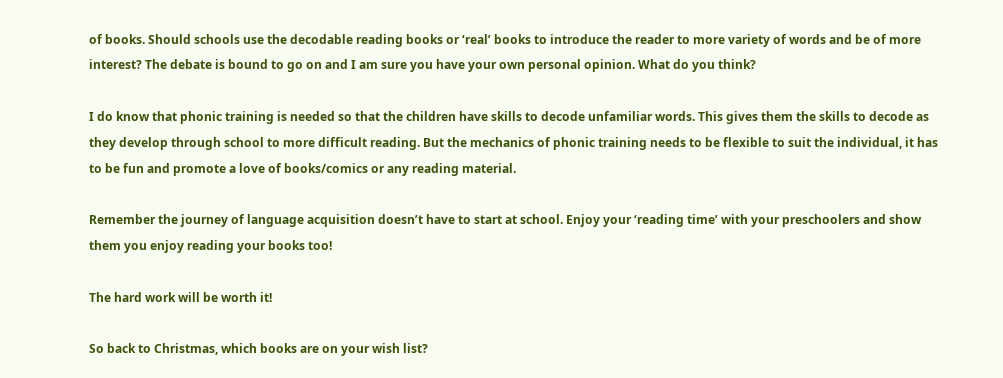of books. Should schools use the decodable reading books or ‘real’ books to introduce the reader to more variety of words and be of more interest? The debate is bound to go on and I am sure you have your own personal opinion. What do you think?

I do know that phonic training is needed so that the children have skills to decode unfamiliar words. This gives them the skills to decode as they develop through school to more difficult reading. But the mechanics of phonic training needs to be flexible to suit the individual, it has to be fun and promote a love of books/comics or any reading material.

Remember the journey of language acquisition doesn’t have to start at school. Enjoy your ‘reading time’ with your preschoolers and show them you enjoy reading your books too!

The hard work will be worth it!

So back to Christmas, which books are on your wish list?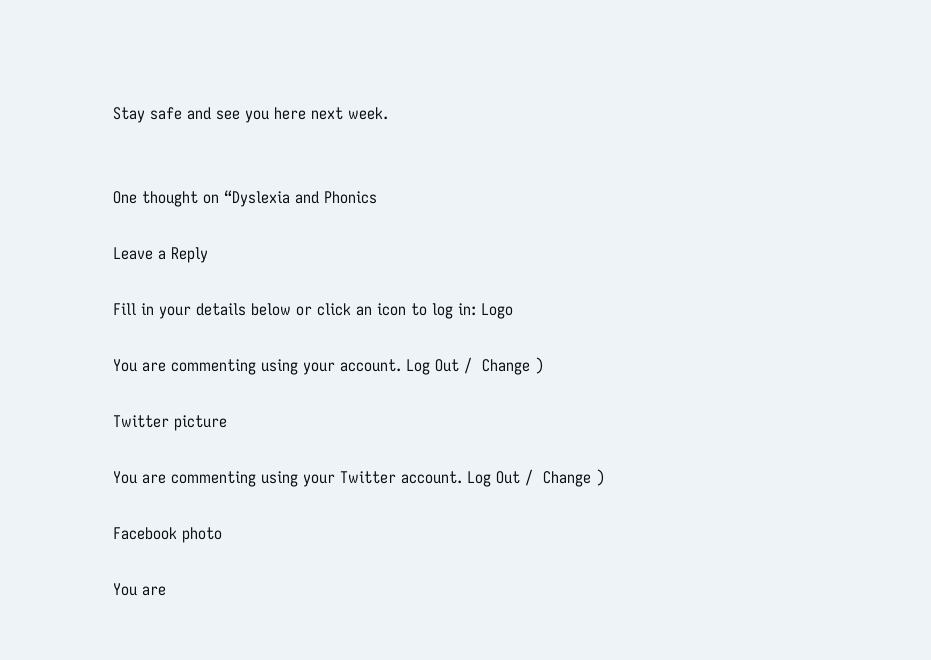Stay safe and see you here next week.


One thought on “Dyslexia and Phonics

Leave a Reply

Fill in your details below or click an icon to log in: Logo

You are commenting using your account. Log Out /  Change )

Twitter picture

You are commenting using your Twitter account. Log Out /  Change )

Facebook photo

You are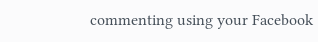commenting using your Facebook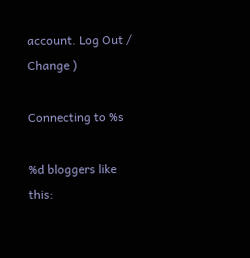account. Log Out /  Change )

Connecting to %s

%d bloggers like this: